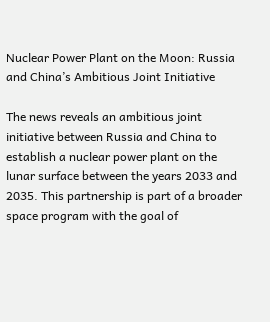Nuclear Power Plant on the Moon: Russia and China’s Ambitious Joint Initiative

The news reveals an ambitious joint initiative between Russia and China to establish a nuclear power plant on the lunar surface between the years 2033 and 2035. This partnership is part of a broader space program with the goal of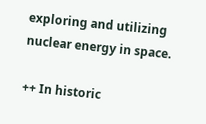exploring and utilizing nuclear energy in space.

++ In historic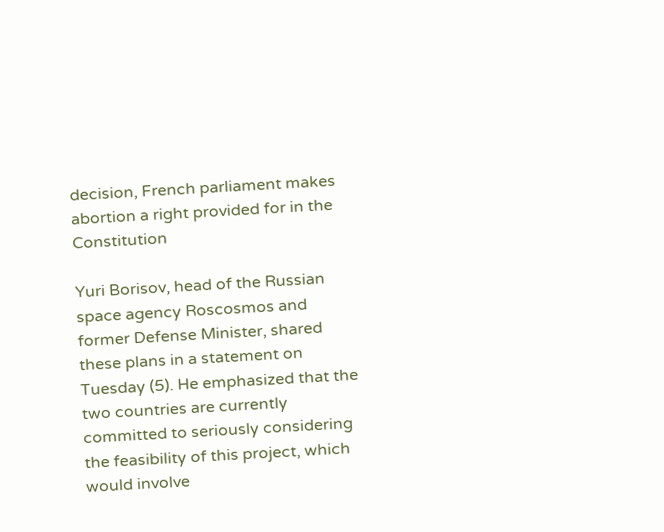decision, French parliament makes abortion a right provided for in the Constitution

Yuri Borisov, head of the Russian space agency Roscosmos and former Defense Minister, shared these plans in a statement on Tuesday (5). He emphasized that the two countries are currently committed to seriously considering the feasibility of this project, which would involve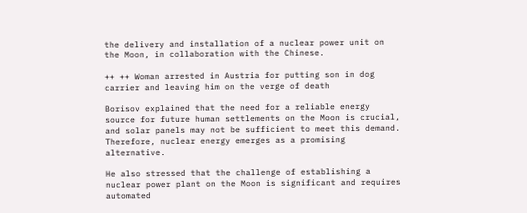the delivery and installation of a nuclear power unit on the Moon, in collaboration with the Chinese.

++ ++ Woman arrested in Austria for putting son in dog carrier and leaving him on the verge of death

Borisov explained that the need for a reliable energy source for future human settlements on the Moon is crucial, and solar panels may not be sufficient to meet this demand. Therefore, nuclear energy emerges as a promising alternative.

He also stressed that the challenge of establishing a nuclear power plant on the Moon is significant and requires automated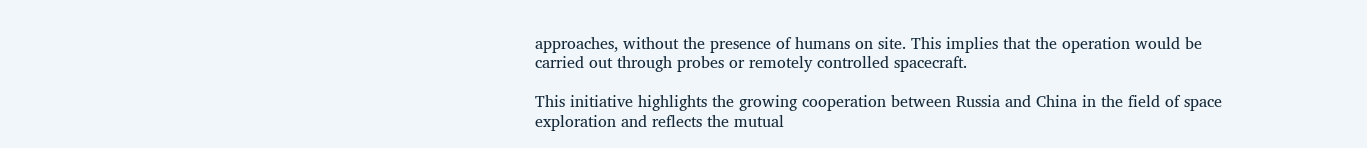approaches, without the presence of humans on site. This implies that the operation would be carried out through probes or remotely controlled spacecraft.

This initiative highlights the growing cooperation between Russia and China in the field of space exploration and reflects the mutual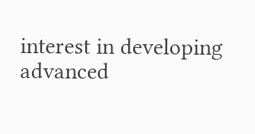interest in developing advanced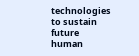technologies to sustain future human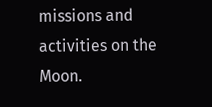missions and activities on the Moon.